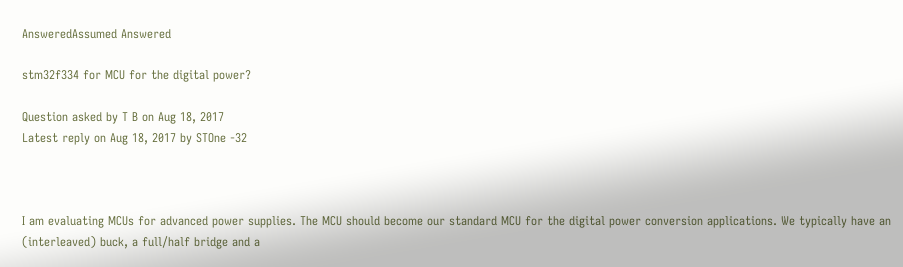AnsweredAssumed Answered

stm32f334 for MCU for the digital power?

Question asked by T B on Aug 18, 2017
Latest reply on Aug 18, 2017 by STOne -32



I am evaluating MCUs for advanced power supplies. The MCU should become our standard MCU for the digital power conversion applications. We typically have an (interleaved) buck, a full/half bridge and a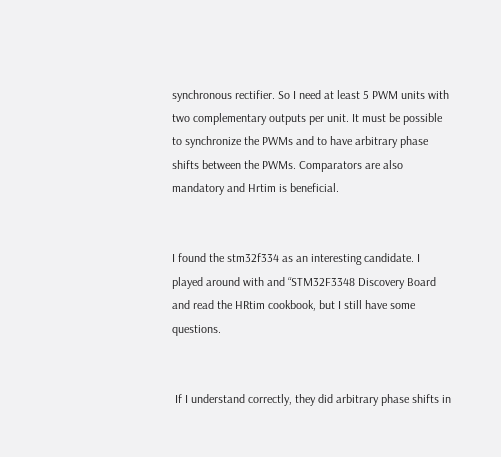synchronous rectifier. So I need at least 5 PWM units with two complementary outputs per unit. It must be possible to synchronize the PWMs and to have arbitrary phase shifts between the PWMs. Comparators are also mandatory and Hrtim is beneficial.


I found the stm32f334 as an interesting candidate. I played around with and “STM32F3348 Discovery Board and read the HRtim cookbook, but I still have some questions.


 If I understand correctly, they did arbitrary phase shifts in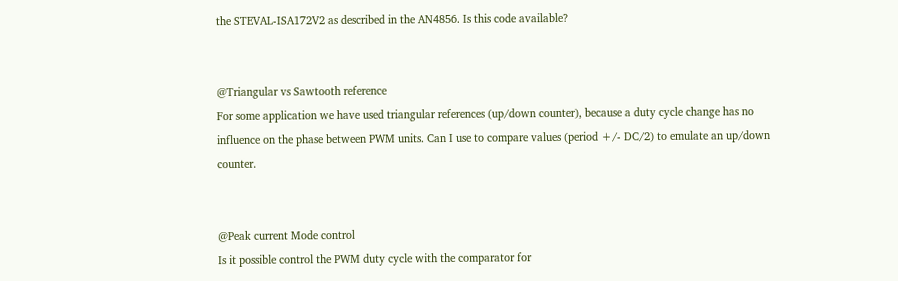the STEVAL-ISA172V2 as described in the AN4856. Is this code available?


@Triangular vs Sawtooth reference
For some application we have used triangular references (up/down counter), because a duty cycle change has no influence on the phase between PWM units. Can I use to compare values (period +/- DC/2) to emulate an up/down counter.


@Peak current Mode control
Is it possible control the PWM duty cycle with the comparator for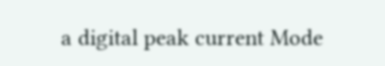a digital peak current Mode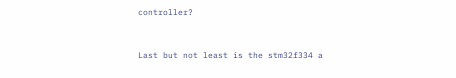controller?


Last but not least is the stm32f334 a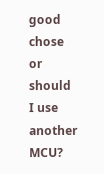good chose or should I use another MCU?